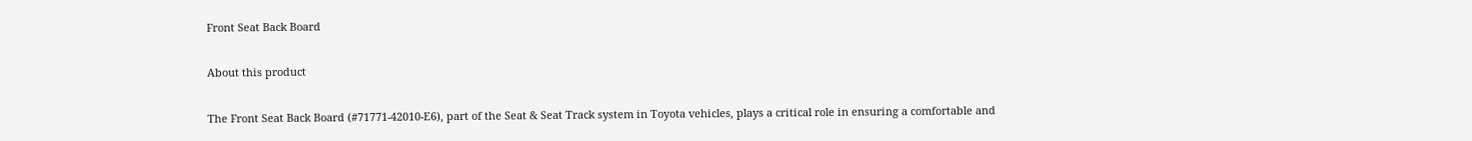Front Seat Back Board

About this product

The Front Seat Back Board (#71771-42010-E6), part of the Seat & Seat Track system in Toyota vehicles, plays a critical role in ensuring a comfortable and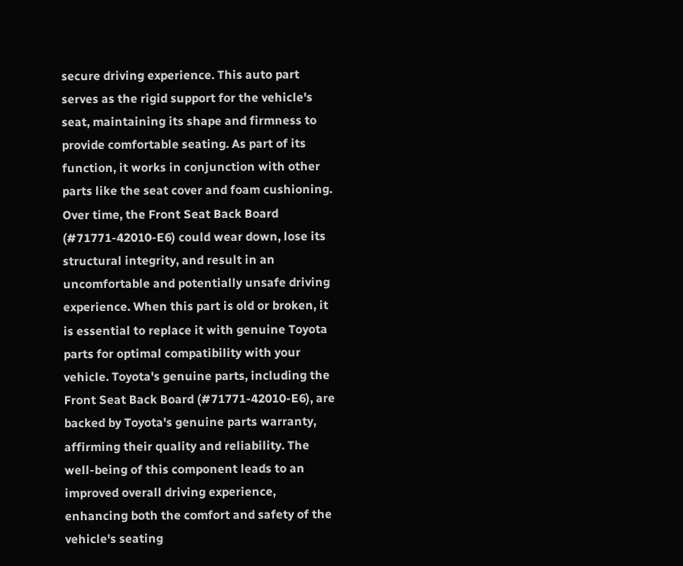secure driving experience. This auto part serves as the rigid support for the vehicle's seat, maintaining its shape and firmness to provide comfortable seating. As part of its function, it works in conjunction with other parts like the seat cover and foam cushioning. Over time, the Front Seat Back Board (#71771-42010-E6) could wear down, lose its structural integrity, and result in an uncomfortable and potentially unsafe driving experience. When this part is old or broken, it is essential to replace it with genuine Toyota parts for optimal compatibility with your vehicle. Toyota's genuine parts, including the Front Seat Back Board (#71771-42010-E6), are backed by Toyota's genuine parts warranty, affirming their quality and reliability. The well-being of this component leads to an improved overall driving experience, enhancing both the comfort and safety of the vehicle's seating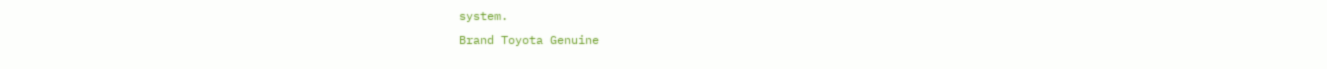system.
Brand Toyota Genuine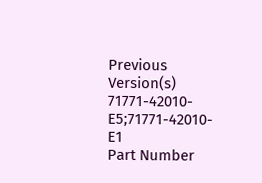Previous Version(s) 71771-42010-E5;71771-42010-E1
Part Number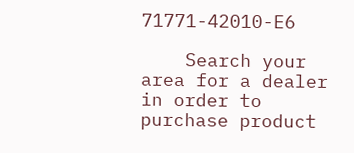71771-42010-E6

    Search your area for a dealer in order to purchase product